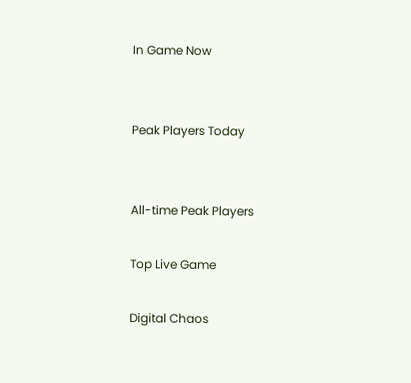In Game Now


Peak Players Today


All-time Peak Players

Top Live Game

Digital Chaos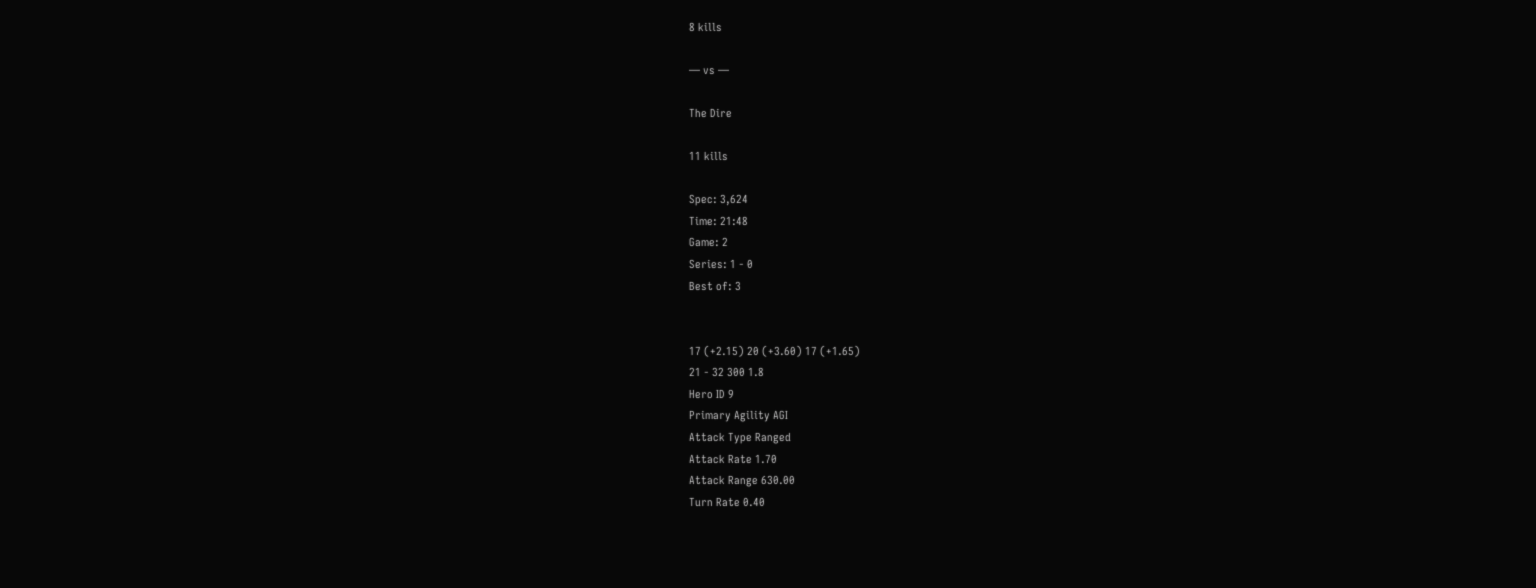8 kills

— vs —

The Dire

11 kills

Spec: 3,624
Time: 21:48
Game: 2
Series: 1 - 0
Best of: 3


17 (+2.15) 20 (+3.60) 17 (+1.65)
21 - 32 300 1.8
Hero ID 9
Primary Agility AGI
Attack Type Ranged
Attack Rate 1.70
Attack Range 630.00
Turn Rate 0.40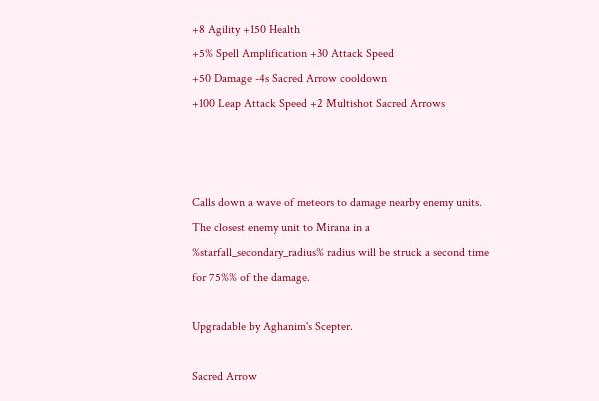+8 Agility +150 Health
+5% Spell Amplification +30 Attack Speed
+50 Damage -4s Sacred Arrow cooldown
+100 Leap Attack Speed +2 Multishot Sacred Arrows



Calls down a wave of meteors to damage nearby enemy units. The closest enemy unit to Mirana in a %starfall_secondary_radius% radius will be struck a second time for 75%% of the damage.

Upgradable by Aghanim's Scepter.

Sacred Arrow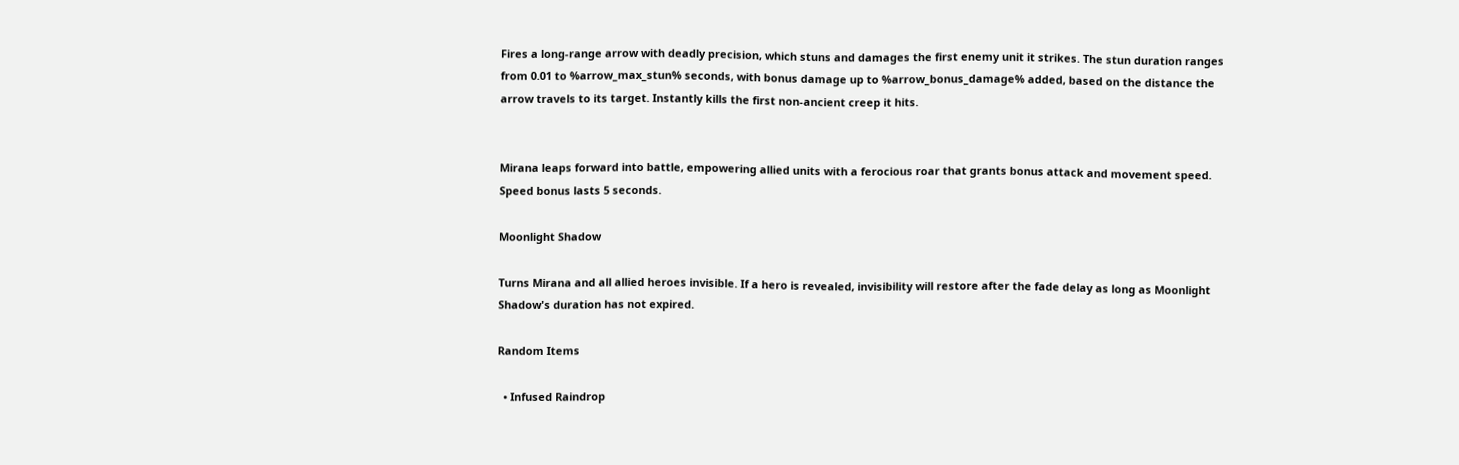Fires a long-range arrow with deadly precision, which stuns and damages the first enemy unit it strikes. The stun duration ranges from 0.01 to %arrow_max_stun% seconds, with bonus damage up to %arrow_bonus_damage% added, based on the distance the arrow travels to its target. Instantly kills the first non-ancient creep it hits.


Mirana leaps forward into battle, empowering allied units with a ferocious roar that grants bonus attack and movement speed. Speed bonus lasts 5 seconds.

Moonlight Shadow

Turns Mirana and all allied heroes invisible. If a hero is revealed, invisibility will restore after the fade delay as long as Moonlight Shadow's duration has not expired.

Random Items

  • Infused Raindrop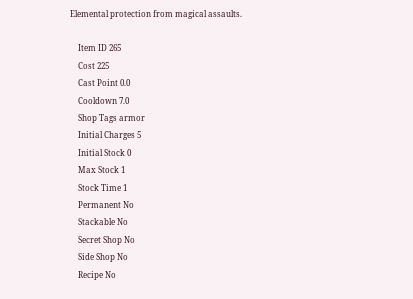Elemental protection from magical assaults.

    Item ID 265
    Cost 225
    Cast Point 0.0
    Cooldown 7.0
    Shop Tags armor
    Initial Charges 5
    Initial Stock 0
    Max Stock 1
    Stock Time 1
    Permanent No
    Stackable No
    Secret Shop No
    Side Shop No
    Recipe No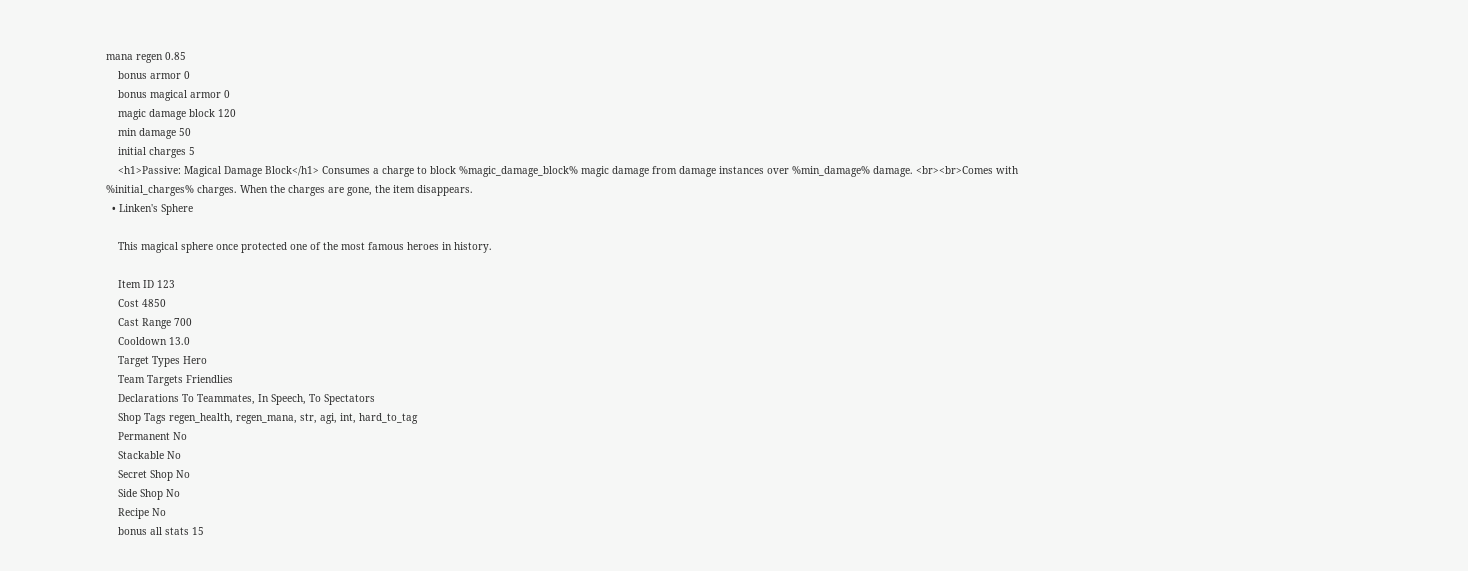mana regen 0.85
    bonus armor 0
    bonus magical armor 0
    magic damage block 120
    min damage 50
    initial charges 5
    <h1>Passive: Magical Damage Block</h1> Consumes a charge to block %magic_damage_block% magic damage from damage instances over %min_damage% damage. <br><br>Comes with %initial_charges% charges. When the charges are gone, the item disappears.
  • Linken's Sphere

    This magical sphere once protected one of the most famous heroes in history.

    Item ID 123
    Cost 4850
    Cast Range 700
    Cooldown 13.0
    Target Types Hero
    Team Targets Friendlies
    Declarations To Teammates, In Speech, To Spectators
    Shop Tags regen_health, regen_mana, str, agi, int, hard_to_tag
    Permanent No
    Stackable No
    Secret Shop No
    Side Shop No
    Recipe No
    bonus all stats 15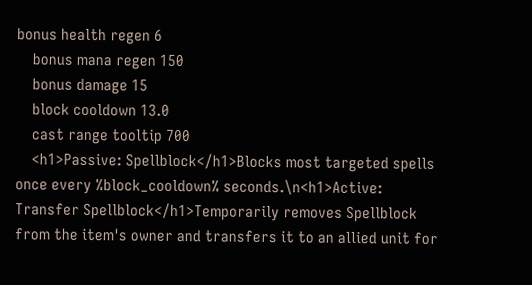bonus health regen 6
    bonus mana regen 150
    bonus damage 15
    block cooldown 13.0
    cast range tooltip 700
    <h1>Passive: Spellblock</h1>Blocks most targeted spells once every %block_cooldown% seconds.\n<h1>Active: Transfer Spellblock</h1>Temporarily removes Spellblock from the item's owner and transfers it to an allied unit for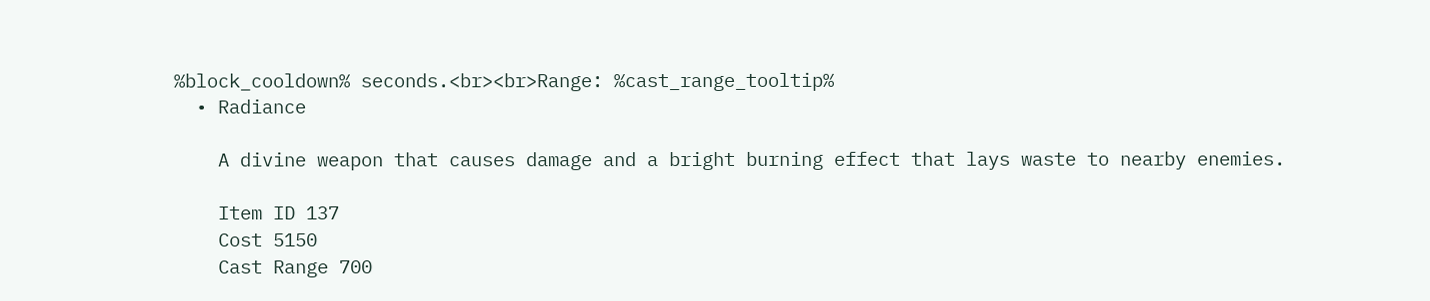%block_cooldown% seconds.<br><br>Range: %cast_range_tooltip%
  • Radiance

    A divine weapon that causes damage and a bright burning effect that lays waste to nearby enemies.

    Item ID 137
    Cost 5150
    Cast Range 700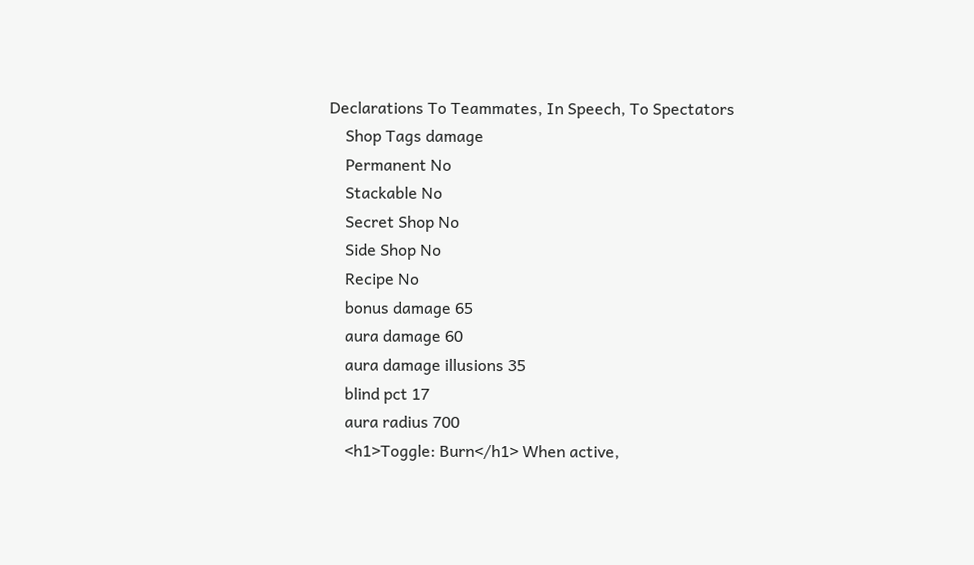Declarations To Teammates, In Speech, To Spectators
    Shop Tags damage
    Permanent No
    Stackable No
    Secret Shop No
    Side Shop No
    Recipe No
    bonus damage 65
    aura damage 60
    aura damage illusions 35
    blind pct 17
    aura radius 700
    <h1>Toggle: Burn</h1> When active,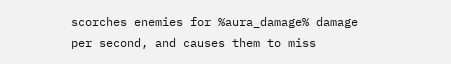scorches enemies for %aura_damage% damage per second, and causes them to miss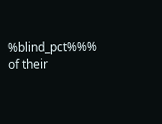%blind_pct%%% of their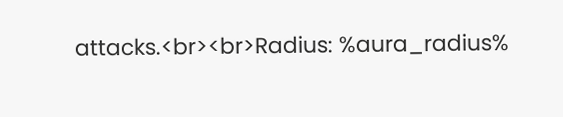attacks.<br><br>Radius: %aura_radius%